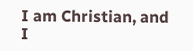I am Christian, and I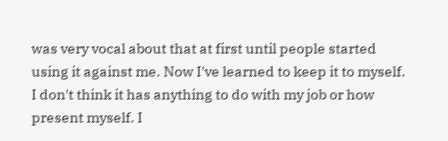was very vocal about that at first until people started using it against me. Now I've learned to keep it to myself. I don't think it has anything to do with my job or how present myself. I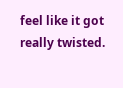feel like it got really twisted.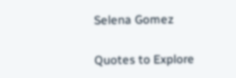Selena Gomez

Quotes to Explore